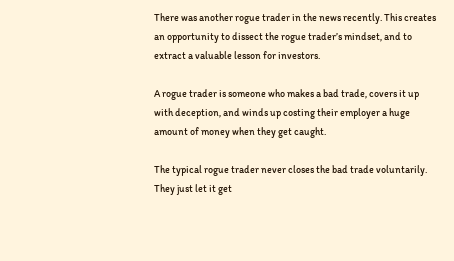There was another rogue trader in the news recently. This creates an opportunity to dissect the rogue trader’s mindset, and to extract a valuable lesson for investors.

A rogue trader is someone who makes a bad trade, covers it up with deception, and winds up costing their employer a huge amount of money when they get caught.

The typical rogue trader never closes the bad trade voluntarily. They just let it get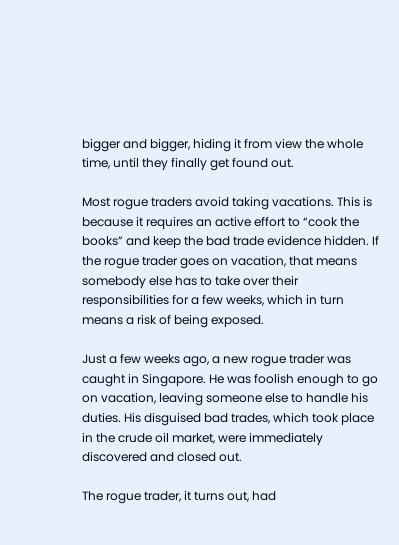bigger and bigger, hiding it from view the whole time, until they finally get found out.

Most rogue traders avoid taking vacations. This is because it requires an active effort to “cook the books” and keep the bad trade evidence hidden. If the rogue trader goes on vacation, that means somebody else has to take over their responsibilities for a few weeks, which in turn means a risk of being exposed.

Just a few weeks ago, a new rogue trader was caught in Singapore. He was foolish enough to go on vacation, leaving someone else to handle his duties. His disguised bad trades, which took place in the crude oil market, were immediately discovered and closed out.

The rogue trader, it turns out, had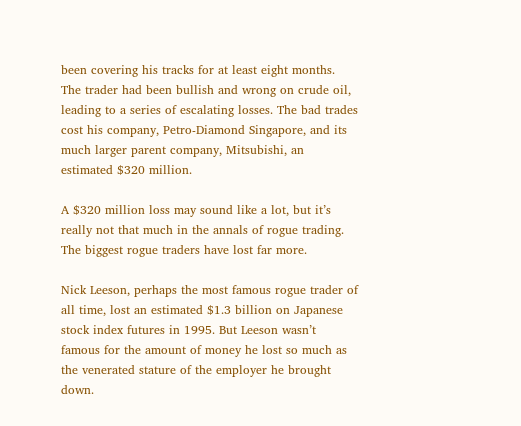been covering his tracks for at least eight months. The trader had been bullish and wrong on crude oil, leading to a series of escalating losses. The bad trades cost his company, Petro-Diamond Singapore, and its much larger parent company, Mitsubishi, an estimated $320 million.

A $320 million loss may sound like a lot, but it’s really not that much in the annals of rogue trading. The biggest rogue traders have lost far more.

Nick Leeson, perhaps the most famous rogue trader of all time, lost an estimated $1.3 billion on Japanese stock index futures in 1995. But Leeson wasn’t famous for the amount of money he lost so much as the venerated stature of the employer he brought down.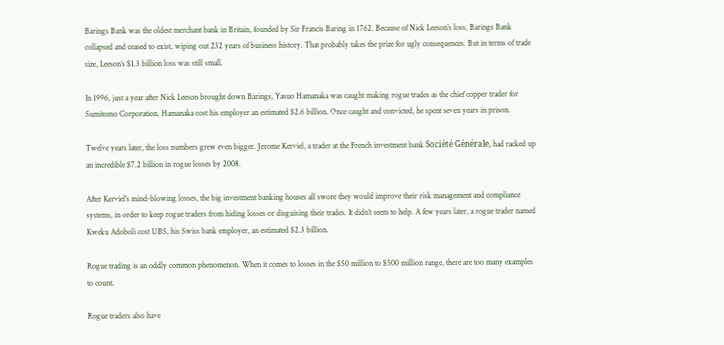Barings Bank was the oldest merchant bank in Britain, founded by Sir Francis Baring in 1762. Because of Nick Leeson’s loss, Barings Bank collapsed and ceased to exist, wiping out 232 years of business history. That probably takes the prize for ugly consequences. But in terms of trade size, Leeson’s $1.3 billion loss was still small.

In 1996, just a year after Nick Leeson brought down Barings, Yasuo Hamanaka was caught making rogue trades as the chief copper trader for Sumitomo Corporation. Hamanaka cost his employer an estimated $2.6 billion. Once caught and convicted, he spent seven years in prison.

Twelve years later, the loss numbers grew even bigger. Jerome Kerviel, a trader at the French investment bank Société Générale, had racked up an incredible $7.2 billion in rogue losses by 2008.

After Kerviel’s mind-blowing losses, the big investment banking houses all swore they would improve their risk management and compliance systems, in order to keep rogue traders from hiding losses or disguising their trades. It didn’t seem to help. A few years later, a rogue trader named Kweku Adoboli cost UBS, his Swiss bank employer, an estimated $2.3 billion.

Rogue trading is an oddly common phenomenon. When it comes to losses in the $50 million to $500 million range, there are too many examples to count.

Rogue traders also have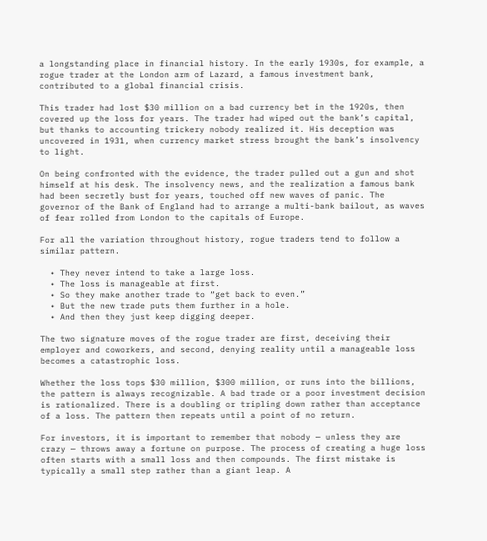a longstanding place in financial history. In the early 1930s, for example, a rogue trader at the London arm of Lazard, a famous investment bank, contributed to a global financial crisis.

This trader had lost $30 million on a bad currency bet in the 1920s, then covered up the loss for years. The trader had wiped out the bank’s capital, but thanks to accounting trickery nobody realized it. His deception was uncovered in 1931, when currency market stress brought the bank’s insolvency to light.

On being confronted with the evidence, the trader pulled out a gun and shot himself at his desk. The insolvency news, and the realization a famous bank had been secretly bust for years, touched off new waves of panic. The governor of the Bank of England had to arrange a multi-bank bailout, as waves of fear rolled from London to the capitals of Europe.

For all the variation throughout history, rogue traders tend to follow a similar pattern.

  • They never intend to take a large loss.
  • The loss is manageable at first.
  • So they make another trade to “get back to even.”
  • But the new trade puts them further in a hole.
  • And then they just keep digging deeper.

The two signature moves of the rogue trader are first, deceiving their employer and coworkers, and second, denying reality until a manageable loss becomes a catastrophic loss.

Whether the loss tops $30 million, $300 million, or runs into the billions, the pattern is always recognizable. A bad trade or a poor investment decision is rationalized. There is a doubling or tripling down rather than acceptance of a loss. The pattern then repeats until a point of no return.

For investors, it is important to remember that nobody — unless they are crazy — throws away a fortune on purpose. The process of creating a huge loss often starts with a small loss and then compounds. The first mistake is typically a small step rather than a giant leap. A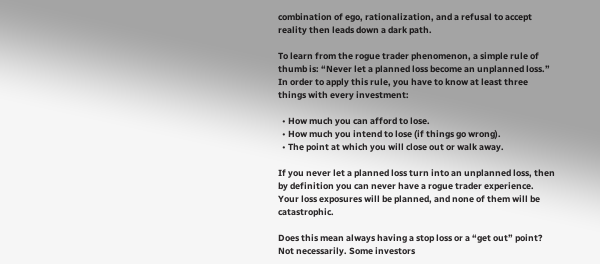combination of ego, rationalization, and a refusal to accept reality then leads down a dark path.

To learn from the rogue trader phenomenon, a simple rule of thumb is: “Never let a planned loss become an unplanned loss.” In order to apply this rule, you have to know at least three things with every investment:

  • How much you can afford to lose.
  • How much you intend to lose (if things go wrong).
  • The point at which you will close out or walk away.

If you never let a planned loss turn into an unplanned loss, then by definition you can never have a rogue trader experience. Your loss exposures will be planned, and none of them will be catastrophic.

Does this mean always having a stop loss or a “get out” point? Not necessarily. Some investors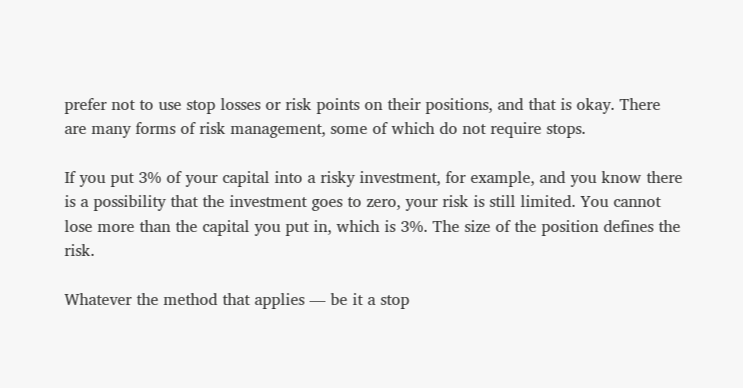prefer not to use stop losses or risk points on their positions, and that is okay. There are many forms of risk management, some of which do not require stops.

If you put 3% of your capital into a risky investment, for example, and you know there is a possibility that the investment goes to zero, your risk is still limited. You cannot lose more than the capital you put in, which is 3%. The size of the position defines the risk.

Whatever the method that applies — be it a stop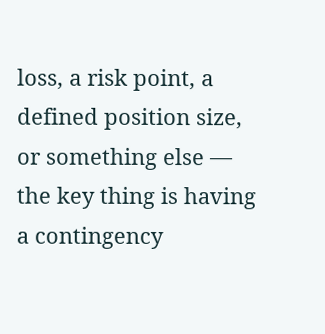loss, a risk point, a defined position size, or something else — the key thing is having a contingency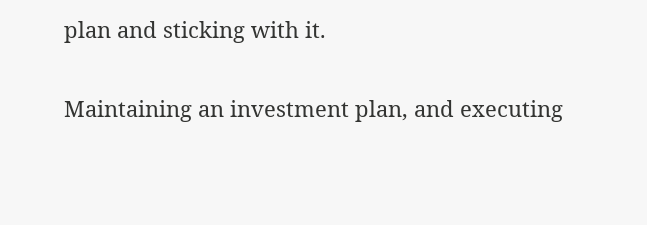plan and sticking with it.

Maintaining an investment plan, and executing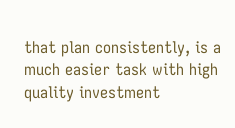that plan consistently, is a much easier task with high quality investment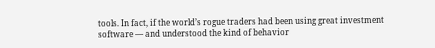tools. In fact, if the world’s rogue traders had been using great investment software — and understood the kind of behavior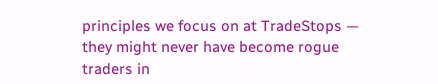principles we focus on at TradeStops — they might never have become rogue traders in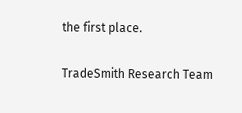the first place.

TradeSmith Research Team